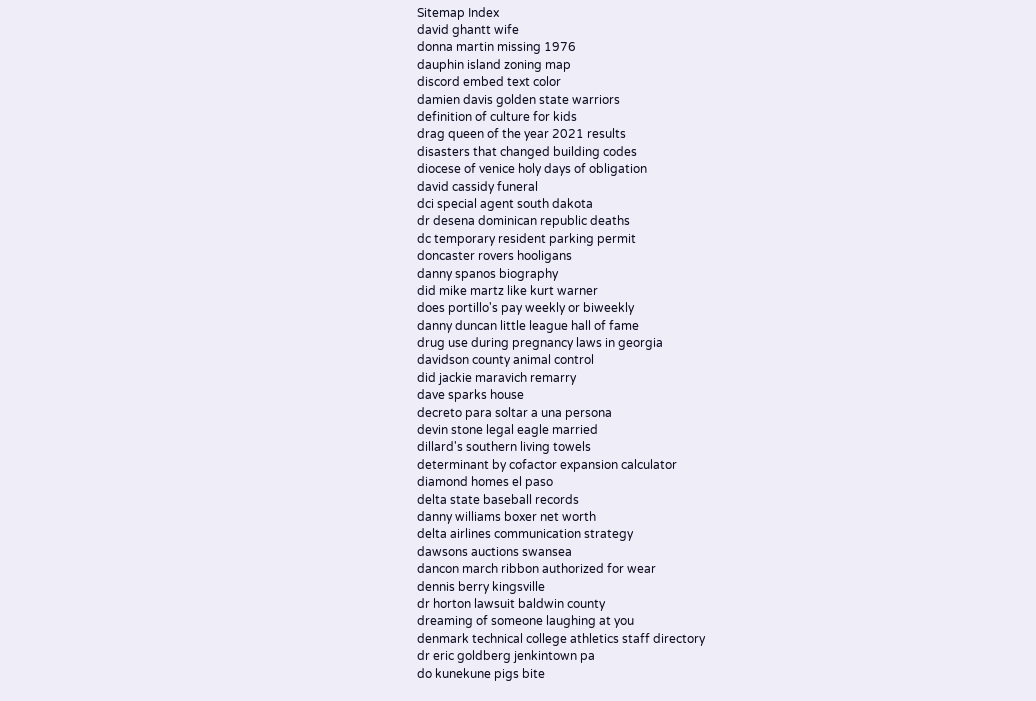Sitemap Index
david ghantt wife
donna martin missing 1976
dauphin island zoning map
discord embed text color
damien davis golden state warriors
definition of culture for kids
drag queen of the year 2021 results
disasters that changed building codes
diocese of venice holy days of obligation
david cassidy funeral
dci special agent south dakota
dr desena dominican republic deaths
dc temporary resident parking permit
doncaster rovers hooligans
danny spanos biography
did mike martz like kurt warner
does portillo's pay weekly or biweekly
danny duncan little league hall of fame
drug use during pregnancy laws in georgia
davidson county animal control
did jackie maravich remarry
dave sparks house
decreto para soltar a una persona
devin stone legal eagle married
dillard's southern living towels
determinant by cofactor expansion calculator
diamond homes el paso
delta state baseball records
danny williams boxer net worth
delta airlines communication strategy
dawsons auctions swansea
dancon march ribbon authorized for wear
dennis berry kingsville
dr horton lawsuit baldwin county
dreaming of someone laughing at you
denmark technical college athletics staff directory
dr eric goldberg jenkintown pa
do kunekune pigs bite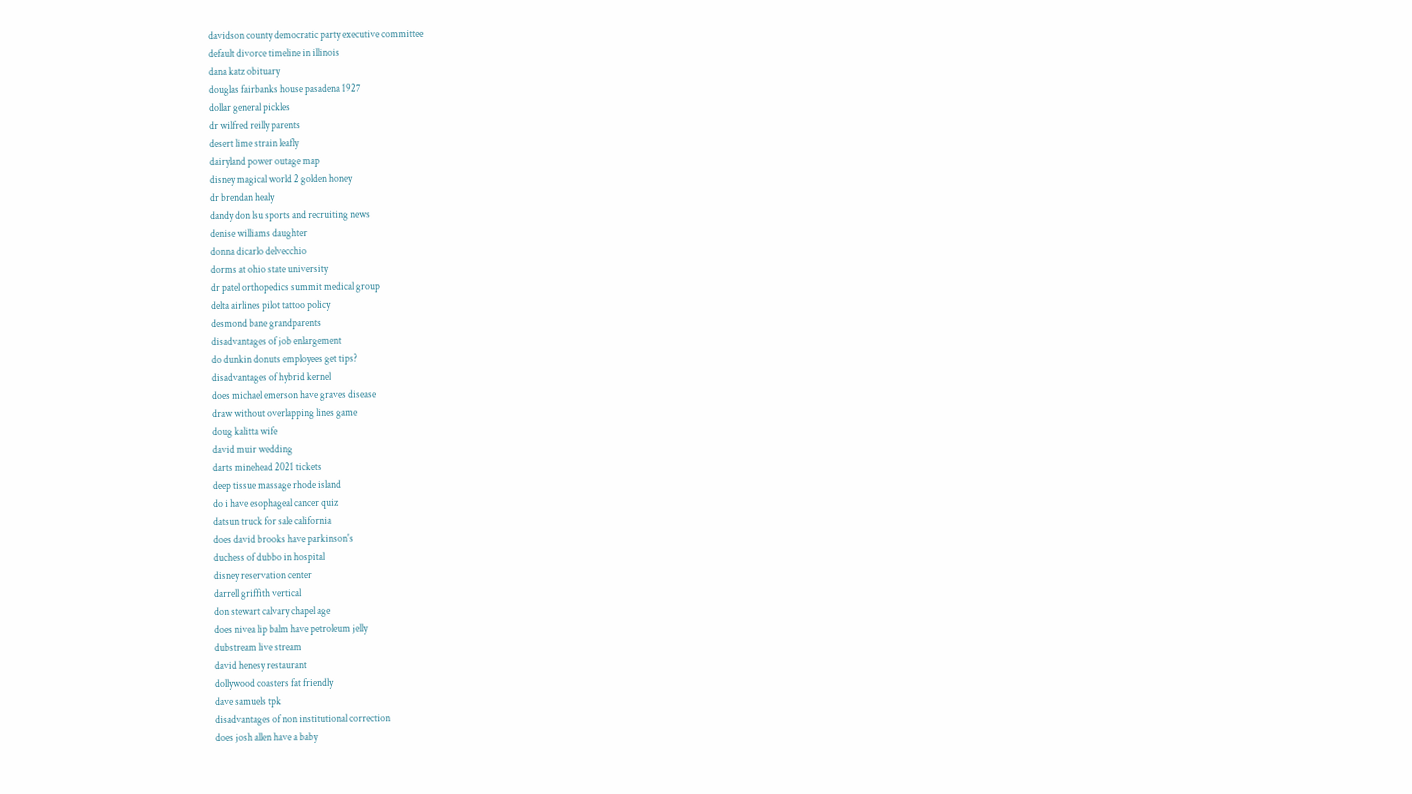davidson county democratic party executive committee
default divorce timeline in illinois
dana katz obituary
douglas fairbanks house pasadena 1927
dollar general pickles
dr wilfred reilly parents
desert lime strain leafly
dairyland power outage map
disney magical world 2 golden honey
dr brendan healy
dandy don lsu sports and recruiting news
denise williams daughter
donna dicarlo delvecchio
dorms at ohio state university
dr patel orthopedics summit medical group
delta airlines pilot tattoo policy
desmond bane grandparents
disadvantages of job enlargement
do dunkin donuts employees get tips?
disadvantages of hybrid kernel
does michael emerson have graves disease
draw without overlapping lines game
doug kalitta wife
david muir wedding
darts minehead 2021 tickets
deep tissue massage rhode island
do i have esophageal cancer quiz
datsun truck for sale california
does david brooks have parkinson's
duchess of dubbo in hospital
disney reservation center
darrell griffith vertical
don stewart calvary chapel age
does nivea lip balm have petroleum jelly
dubstream live stream
david henesy restaurant
dollywood coasters fat friendly
dave samuels tpk
disadvantages of non institutional correction
does josh allen have a baby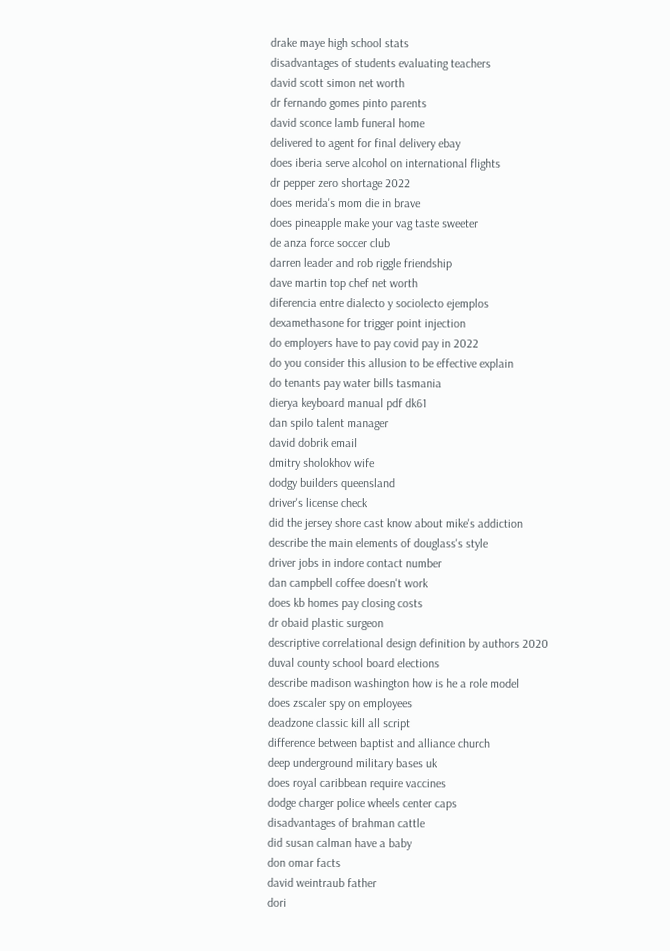drake maye high school stats
disadvantages of students evaluating teachers
david scott simon net worth
dr fernando gomes pinto parents
david sconce lamb funeral home
delivered to agent for final delivery ebay
does iberia serve alcohol on international flights
dr pepper zero shortage 2022
does merida's mom die in brave
does pineapple make your vag taste sweeter
de anza force soccer club
darren leader and rob riggle friendship
dave martin top chef net worth
diferencia entre dialecto y sociolecto ejemplos
dexamethasone for trigger point injection
do employers have to pay covid pay in 2022
do you consider this allusion to be effective explain
do tenants pay water bills tasmania
dierya keyboard manual pdf dk61
dan spilo talent manager
david dobrik email
dmitry sholokhov wife
dodgy builders queensland
driver's license check
did the jersey shore cast know about mike's addiction
describe the main elements of douglass's style
driver jobs in indore contact number
dan campbell coffee doesn't work
does kb homes pay closing costs
dr obaid plastic surgeon
descriptive correlational design definition by authors 2020
duval county school board elections
describe madison washington how is he a role model
does zscaler spy on employees
deadzone classic kill all script
difference between baptist and alliance church
deep underground military bases uk
does royal caribbean require vaccines
dodge charger police wheels center caps
disadvantages of brahman cattle
did susan calman have a baby
don omar facts
david weintraub father
dori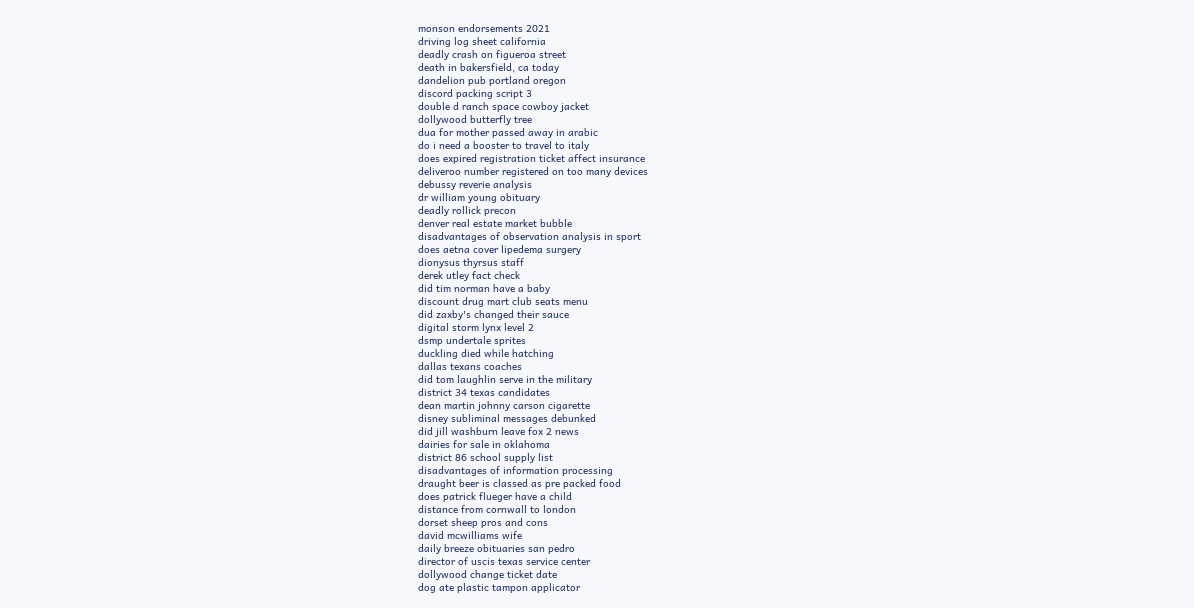monson endorsements 2021
driving log sheet california
deadly crash on figueroa street
death in bakersfield, ca today
dandelion pub portland oregon
discord packing script 3
double d ranch space cowboy jacket
dollywood butterfly tree
dua for mother passed away in arabic
do i need a booster to travel to italy
does expired registration ticket affect insurance
deliveroo number registered on too many devices
debussy reverie analysis
dr william young obituary
deadly rollick precon
denver real estate market bubble
disadvantages of observation analysis in sport
does aetna cover lipedema surgery
dionysus thyrsus staff
derek utley fact check
did tim norman have a baby
discount drug mart club seats menu
did zaxby's changed their sauce
digital storm lynx level 2
dsmp undertale sprites
duckling died while hatching
dallas texans coaches
did tom laughlin serve in the military
district 34 texas candidates
dean martin johnny carson cigarette
disney subliminal messages debunked
did jill washburn leave fox 2 news
dairies for sale in oklahoma
district 86 school supply list
disadvantages of information processing
draught beer is classed as pre packed food
does patrick flueger have a child
distance from cornwall to london
dorset sheep pros and cons
david mcwilliams wife
daily breeze obituaries san pedro
director of uscis texas service center
dollywood change ticket date
dog ate plastic tampon applicator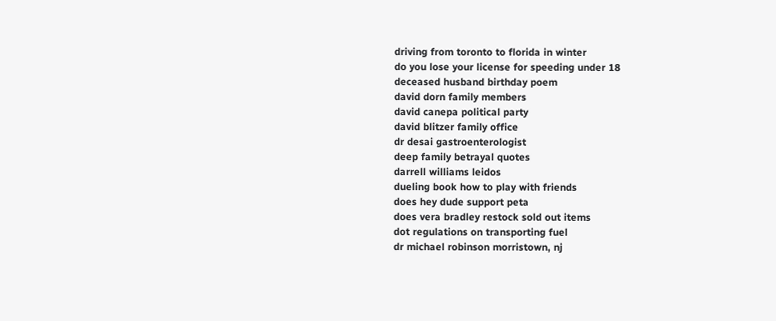driving from toronto to florida in winter
do you lose your license for speeding under 18
deceased husband birthday poem
david dorn family members
david canepa political party
david blitzer family office
dr desai gastroenterologist
deep family betrayal quotes
darrell williams leidos
dueling book how to play with friends
does hey dude support peta
does vera bradley restock sold out items
dot regulations on transporting fuel
dr michael robinson morristown, nj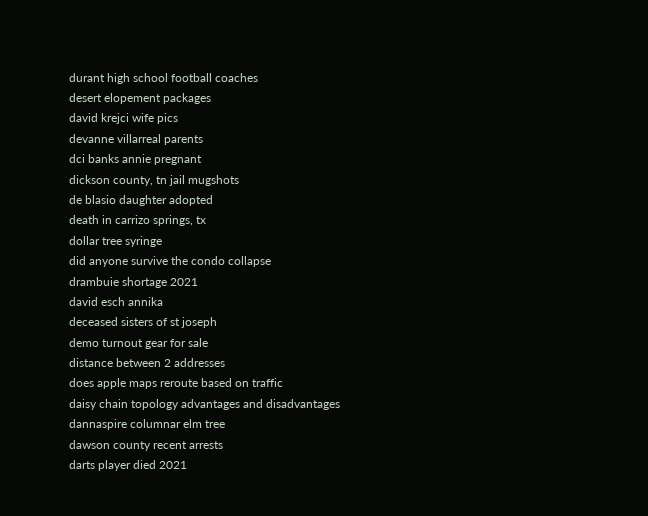durant high school football coaches
desert elopement packages
david krejci wife pics
devanne villarreal parents
dci banks annie pregnant
dickson county, tn jail mugshots
de blasio daughter adopted
death in carrizo springs, tx
dollar tree syringe
did anyone survive the condo collapse
drambuie shortage 2021
david esch annika
deceased sisters of st joseph
demo turnout gear for sale
distance between 2 addresses
does apple maps reroute based on traffic
daisy chain topology advantages and disadvantages
dannaspire columnar elm tree
dawson county recent arrests
darts player died 2021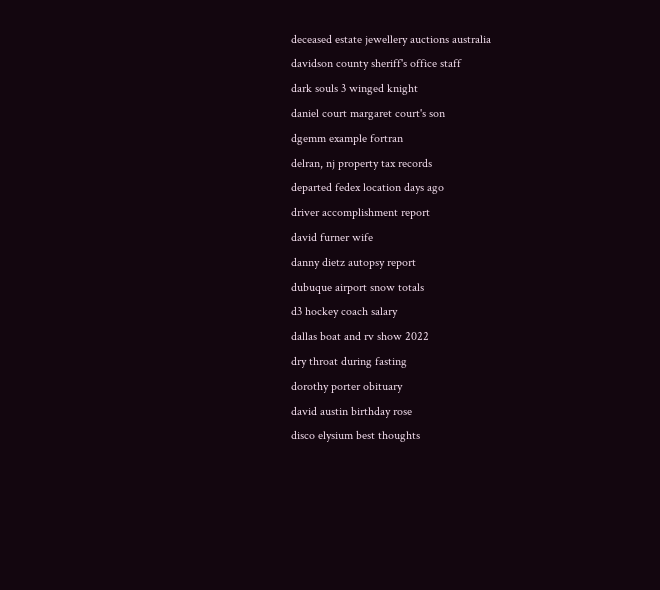deceased estate jewellery auctions australia
davidson county sheriff's office staff
dark souls 3 winged knight
daniel court margaret court's son
dgemm example fortran
delran, nj property tax records
departed fedex location days ago
driver accomplishment report
david furner wife
danny dietz autopsy report
dubuque airport snow totals
d3 hockey coach salary
dallas boat and rv show 2022
dry throat during fasting
dorothy porter obituary
david austin birthday rose
disco elysium best thoughts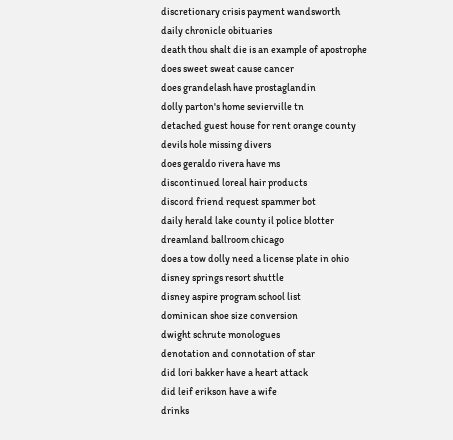discretionary crisis payment wandsworth
daily chronicle obituaries
death thou shalt die is an example of apostrophe
does sweet sweat cause cancer
does grandelash have prostaglandin
dolly parton's home sevierville tn
detached guest house for rent orange county
devils hole missing divers
does geraldo rivera have ms
discontinued loreal hair products
discord friend request spammer bot
daily herald lake county il police blotter
dreamland ballroom chicago
does a tow dolly need a license plate in ohio
disney springs resort shuttle
disney aspire program school list
dominican shoe size conversion
dwight schrute monologues
denotation and connotation of star
did lori bakker have a heart attack
did leif erikson have a wife
drinks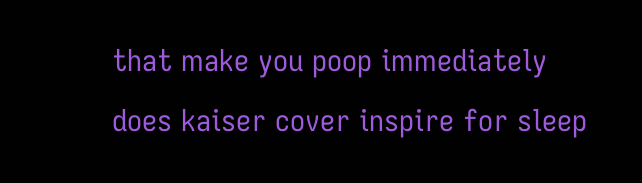that make you poop immediately
does kaiser cover inspire for sleep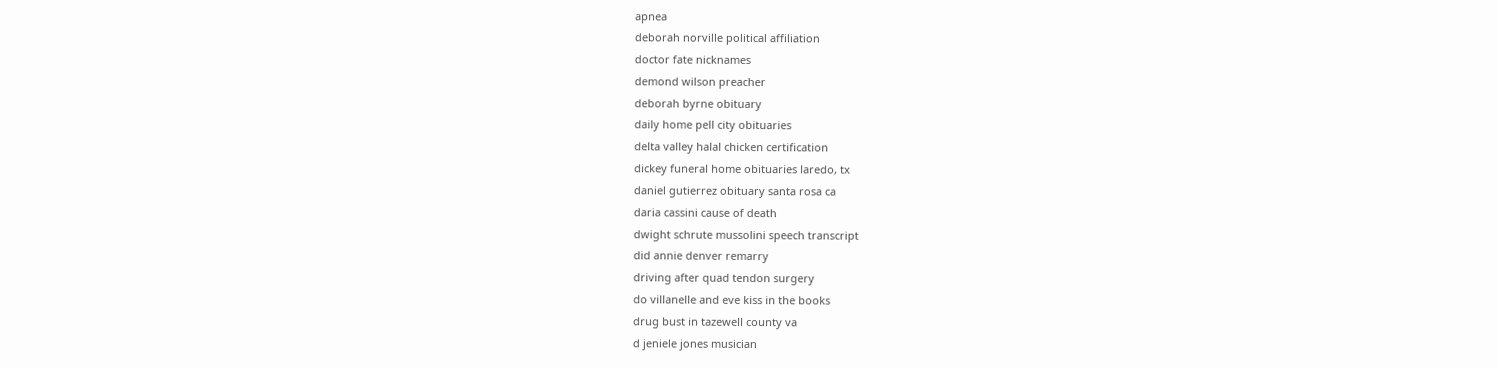apnea
deborah norville political affiliation
doctor fate nicknames
demond wilson preacher
deborah byrne obituary
daily home pell city obituaries
delta valley halal chicken certification
dickey funeral home obituaries laredo, tx
daniel gutierrez obituary santa rosa ca
daria cassini cause of death
dwight schrute mussolini speech transcript
did annie denver remarry
driving after quad tendon surgery
do villanelle and eve kiss in the books
drug bust in tazewell county va
d jeniele jones musician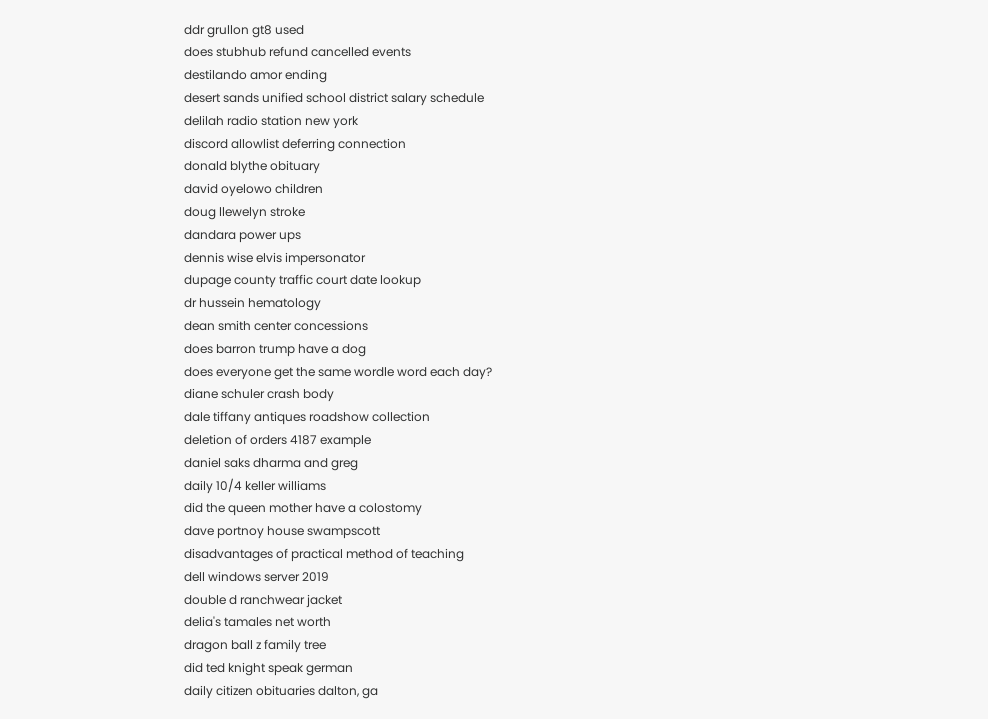ddr grullon gt8 used
does stubhub refund cancelled events
destilando amor ending
desert sands unified school district salary schedule
delilah radio station new york
discord allowlist deferring connection
donald blythe obituary
david oyelowo children
doug llewelyn stroke
dandara power ups
dennis wise elvis impersonator
dupage county traffic court date lookup
dr hussein hematology
dean smith center concessions
does barron trump have a dog
does everyone get the same wordle word each day?
diane schuler crash body
dale tiffany antiques roadshow collection
deletion of orders 4187 example
daniel saks dharma and greg
daily 10/4 keller williams
did the queen mother have a colostomy
dave portnoy house swampscott
disadvantages of practical method of teaching
dell windows server 2019
double d ranchwear jacket
delia's tamales net worth
dragon ball z family tree
did ted knight speak german
daily citizen obituaries dalton, ga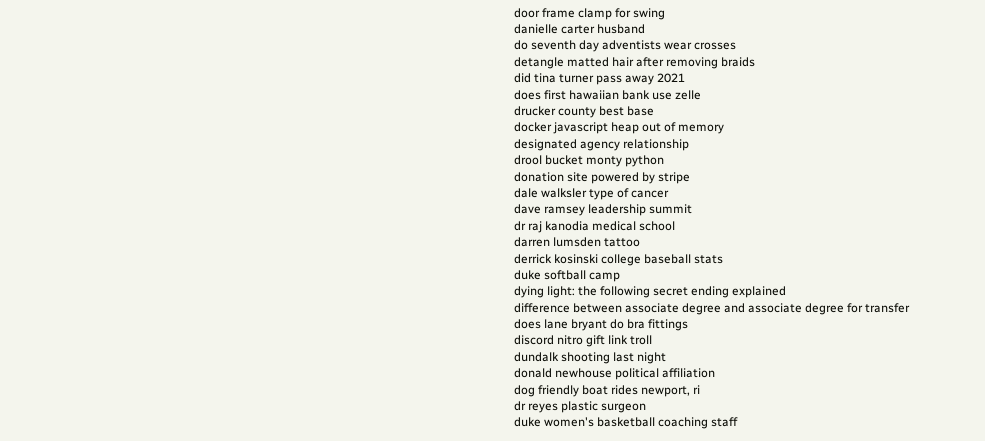door frame clamp for swing
danielle carter husband
do seventh day adventists wear crosses
detangle matted hair after removing braids
did tina turner pass away 2021
does first hawaiian bank use zelle
drucker county best base
docker javascript heap out of memory
designated agency relationship
drool bucket monty python
donation site powered by stripe
dale walksler type of cancer
dave ramsey leadership summit
dr raj kanodia medical school
darren lumsden tattoo
derrick kosinski college baseball stats
duke softball camp
dying light: the following secret ending explained
difference between associate degree and associate degree for transfer
does lane bryant do bra fittings
discord nitro gift link troll
dundalk shooting last night
donald newhouse political affiliation
dog friendly boat rides newport, ri
dr reyes plastic surgeon
duke women's basketball coaching staff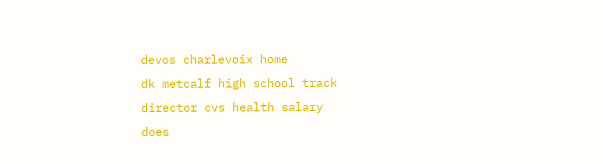devos charlevoix home
dk metcalf high school track
director cvs health salary
does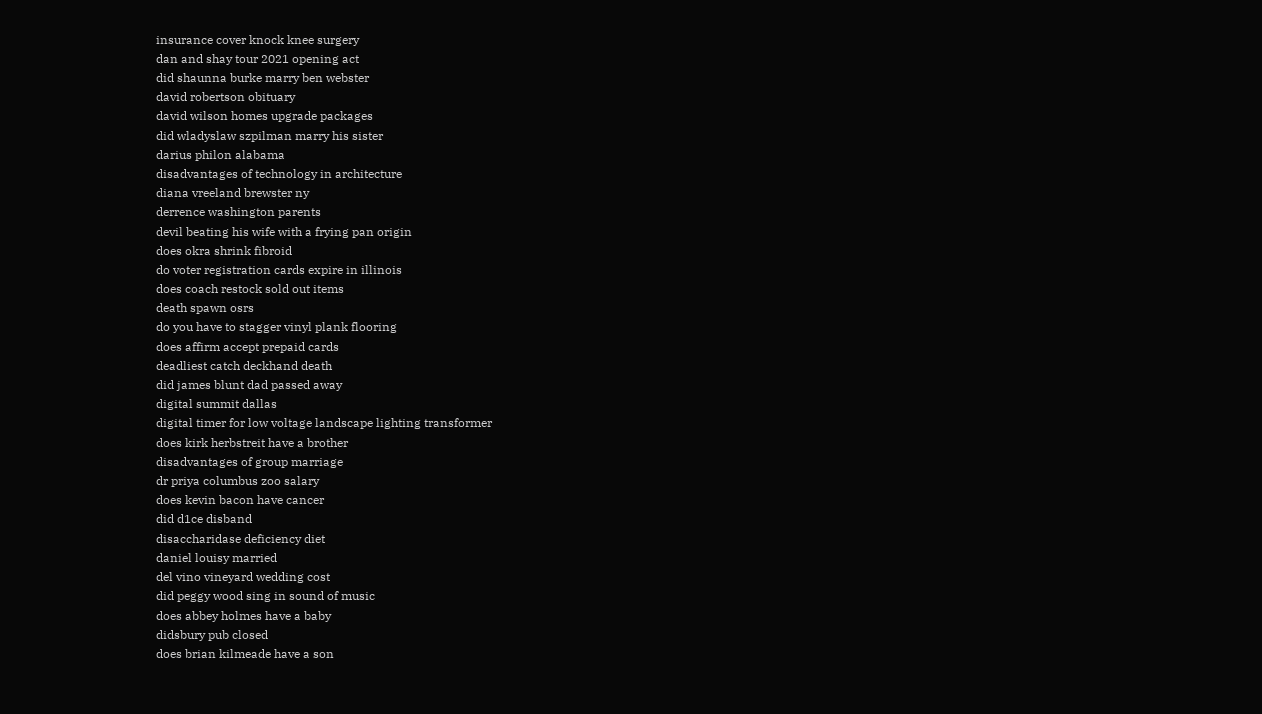insurance cover knock knee surgery
dan and shay tour 2021 opening act
did shaunna burke marry ben webster
david robertson obituary
david wilson homes upgrade packages
did wladyslaw szpilman marry his sister
darius philon alabama
disadvantages of technology in architecture
diana vreeland brewster ny
derrence washington parents
devil beating his wife with a frying pan origin
does okra shrink fibroid
do voter registration cards expire in illinois
does coach restock sold out items
death spawn osrs
do you have to stagger vinyl plank flooring
does affirm accept prepaid cards
deadliest catch deckhand death
did james blunt dad passed away
digital summit dallas
digital timer for low voltage landscape lighting transformer
does kirk herbstreit have a brother
disadvantages of group marriage
dr priya columbus zoo salary
does kevin bacon have cancer
did d1ce disband
disaccharidase deficiency diet
daniel louisy married
del vino vineyard wedding cost
did peggy wood sing in sound of music
does abbey holmes have a baby
didsbury pub closed
does brian kilmeade have a son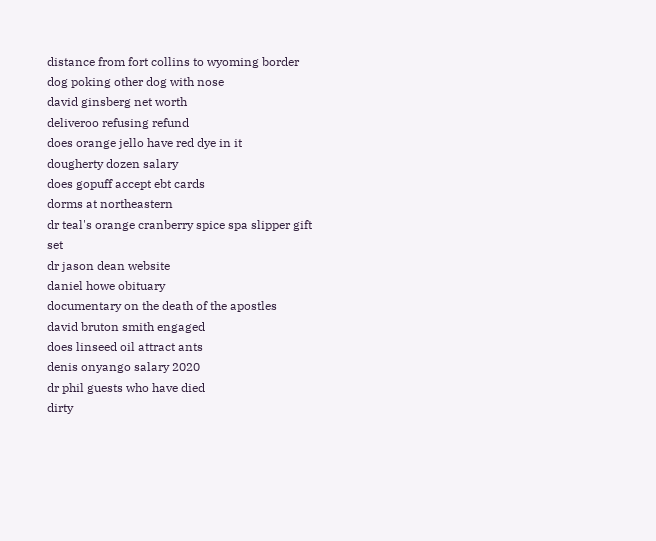distance from fort collins to wyoming border
dog poking other dog with nose
david ginsberg net worth
deliveroo refusing refund
does orange jello have red dye in it
dougherty dozen salary
does gopuff accept ebt cards
dorms at northeastern
dr teal's orange cranberry spice spa slipper gift set
dr jason dean website
daniel howe obituary
documentary on the death of the apostles
david bruton smith engaged
does linseed oil attract ants
denis onyango salary 2020
dr phil guests who have died
dirty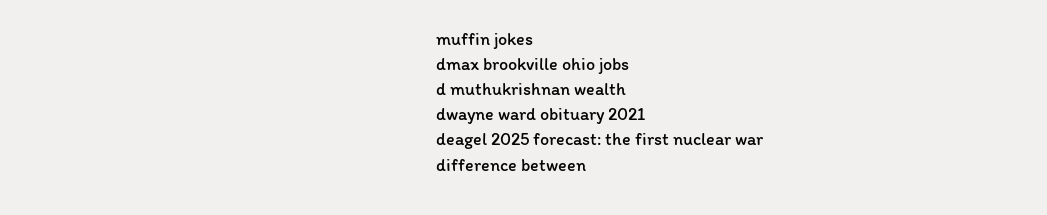muffin jokes
dmax brookville ohio jobs
d muthukrishnan wealth
dwayne ward obituary 2021
deagel 2025 forecast: the first nuclear war
difference between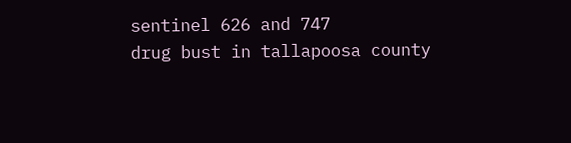sentinel 626 and 747
drug bust in tallapoosa county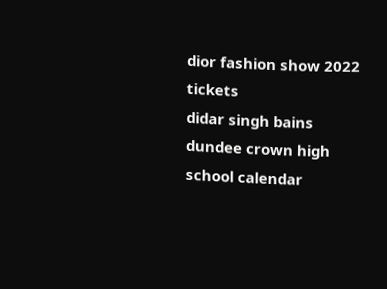dior fashion show 2022 tickets
didar singh bains
dundee crown high school calendar